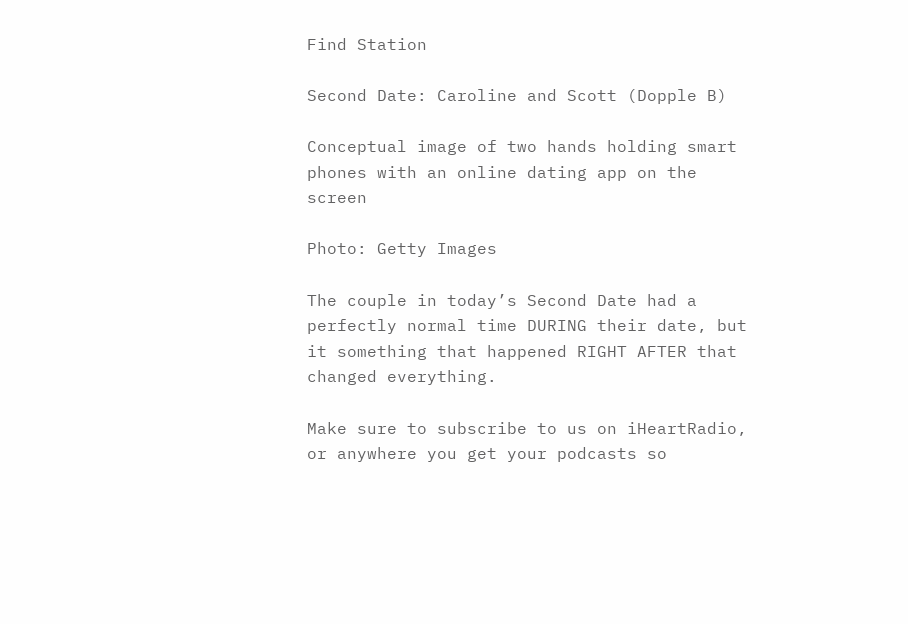Find Station

Second Date: Caroline and Scott (Dopple B)

Conceptual image of two hands holding smart phones with an online dating app on the screen

Photo: Getty Images

The couple in today’s Second Date had a perfectly normal time DURING their date, but it something that happened RIGHT AFTER that changed everything.

Make sure to subscribe to us on iHeartRadio, or anywhere you get your podcasts so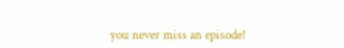you never miss an episode!